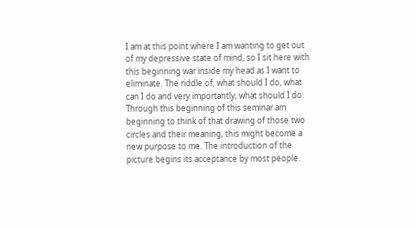I am at this point where I am wanting to get out of my depressive state of mind, so I sit here with this beginning war inside my head as I want to eliminate. The riddle of, what should I do, what can I do and very importantly, what should I do. Through this beginning of this seminar am beginning to think of that drawing of those two circles and their meaning, this might become a new purpose to me. The introduction of the picture begins its acceptance by most people.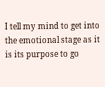I tell my mind to get into the emotional stage as it is its purpose to go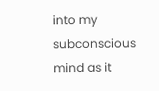into my subconscious mind as it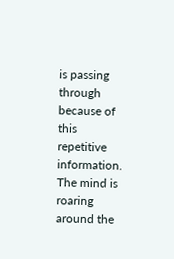is passing through because of this repetitive information. The mind is roaring around the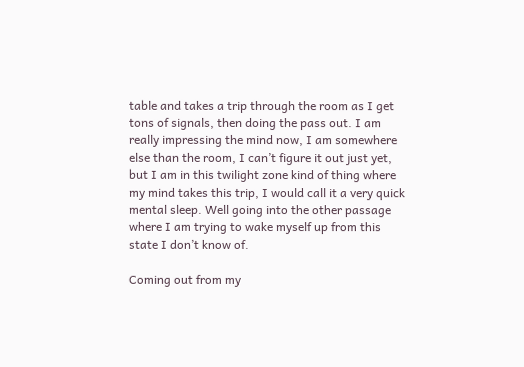table and takes a trip through the room as I get tons of signals, then doing the pass out. I am really impressing the mind now, I am somewhere else than the room, I can’t figure it out just yet, but I am in this twilight zone kind of thing where my mind takes this trip, I would call it a very quick mental sleep. Well going into the other passage where I am trying to wake myself up from this state I don’t know of.

Coming out from my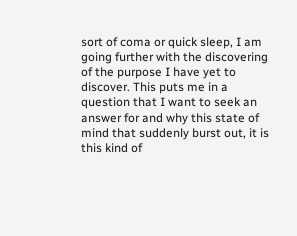sort of coma or quick sleep, I am going further with the discovering of the purpose I have yet to discover. This puts me in a question that I want to seek an answer for and why this state of mind that suddenly burst out, it is this kind of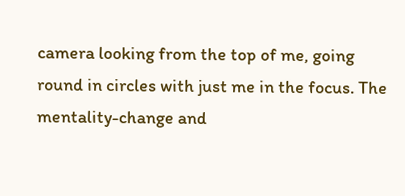camera looking from the top of me, going round in circles with just me in the focus. The mentality-change and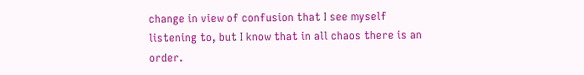change in view of confusion that I see myself listening to, but I know that in all chaos there is an order.